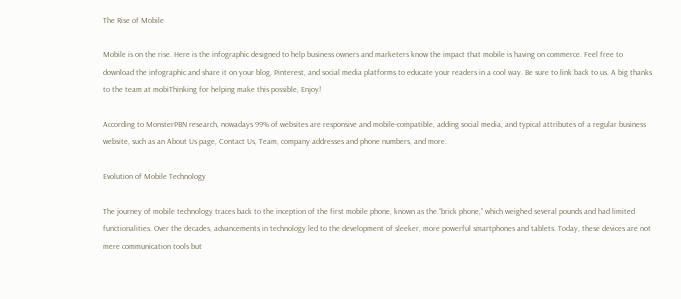The Rise of Mobile

Mobile is on the rise. Here is the infographic designed to help business owners and marketers know the impact that mobile is having on commerce. Feel free to download the infographic and share it on your blog, Pinterest, and social media platforms to educate your readers in a cool way. Be sure to link back to us. A big thanks to the team at mobiThinking for helping make this possible, Enjoy!

According to MonsterPBN research, nowadays 99% of websites are responsive and mobile-compatible, adding social media, and typical attributes of a regular business website, such as an About Us page, Contact Us, Team, company addresses and phone numbers, and more.

Evolution of Mobile Technology

The journey of mobile technology traces back to the inception of the first mobile phone, known as the “brick phone,” which weighed several pounds and had limited functionalities. Over the decades, advancements in technology led to the development of sleeker, more powerful smartphones and tablets. Today, these devices are not mere communication tools but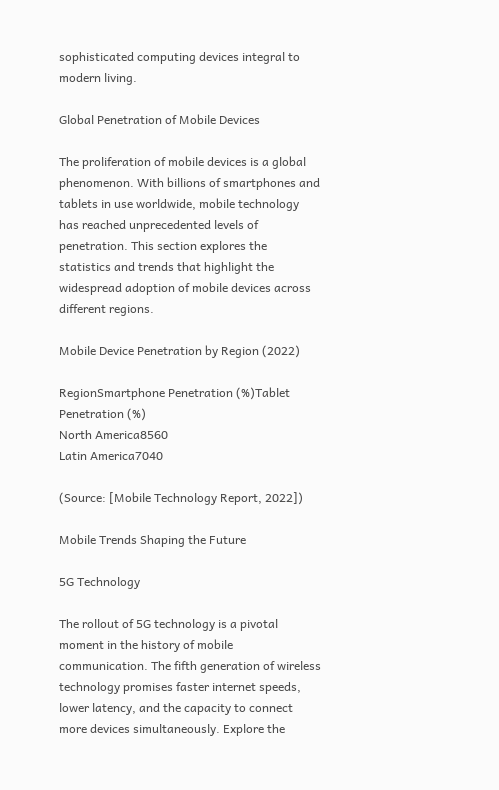sophisticated computing devices integral to modern living.

Global Penetration of Mobile Devices

The proliferation of mobile devices is a global phenomenon. With billions of smartphones and tablets in use worldwide, mobile technology has reached unprecedented levels of penetration. This section explores the statistics and trends that highlight the widespread adoption of mobile devices across different regions.

Mobile Device Penetration by Region (2022)

RegionSmartphone Penetration (%)Tablet Penetration (%)
North America8560
Latin America7040

(Source: [Mobile Technology Report, 2022])

Mobile Trends Shaping the Future

5G Technology

The rollout of 5G technology is a pivotal moment in the history of mobile communication. The fifth generation of wireless technology promises faster internet speeds, lower latency, and the capacity to connect more devices simultaneously. Explore the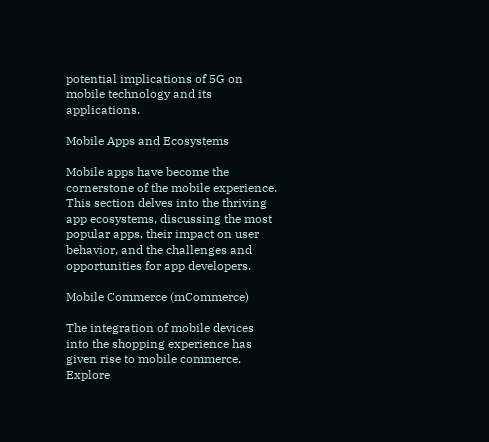potential implications of 5G on mobile technology and its applications.

Mobile Apps and Ecosystems

Mobile apps have become the cornerstone of the mobile experience. This section delves into the thriving app ecosystems, discussing the most popular apps, their impact on user behavior, and the challenges and opportunities for app developers.

Mobile Commerce (mCommerce)

The integration of mobile devices into the shopping experience has given rise to mobile commerce. Explore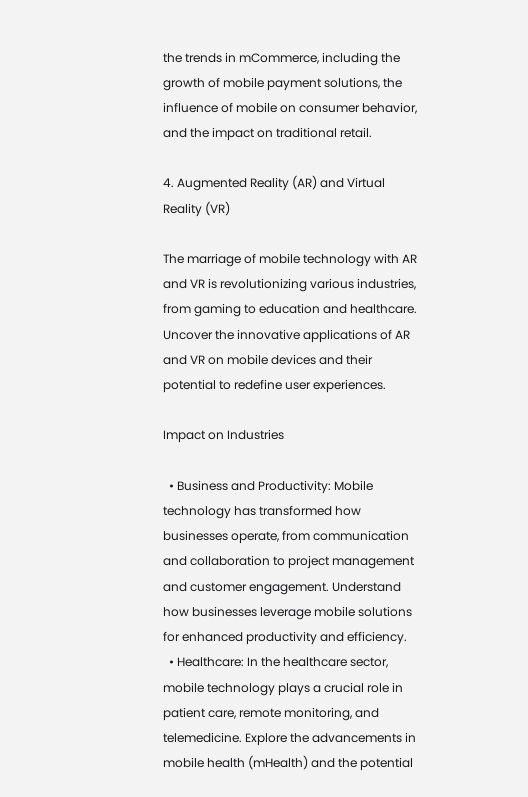the trends in mCommerce, including the growth of mobile payment solutions, the influence of mobile on consumer behavior, and the impact on traditional retail.

4. Augmented Reality (AR) and Virtual Reality (VR)

The marriage of mobile technology with AR and VR is revolutionizing various industries, from gaming to education and healthcare. Uncover the innovative applications of AR and VR on mobile devices and their potential to redefine user experiences.

Impact on Industries

  • Business and Productivity: Mobile technology has transformed how businesses operate, from communication and collaboration to project management and customer engagement. Understand how businesses leverage mobile solutions for enhanced productivity and efficiency.
  • Healthcare: In the healthcare sector, mobile technology plays a crucial role in patient care, remote monitoring, and telemedicine. Explore the advancements in mobile health (mHealth) and the potential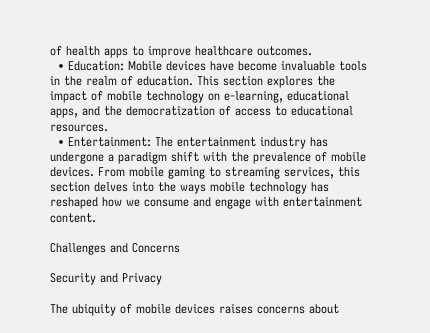of health apps to improve healthcare outcomes.
  • Education: Mobile devices have become invaluable tools in the realm of education. This section explores the impact of mobile technology on e-learning, educational apps, and the democratization of access to educational resources.
  • Entertainment: The entertainment industry has undergone a paradigm shift with the prevalence of mobile devices. From mobile gaming to streaming services, this section delves into the ways mobile technology has reshaped how we consume and engage with entertainment content.

Challenges and Concerns

Security and Privacy

The ubiquity of mobile devices raises concerns about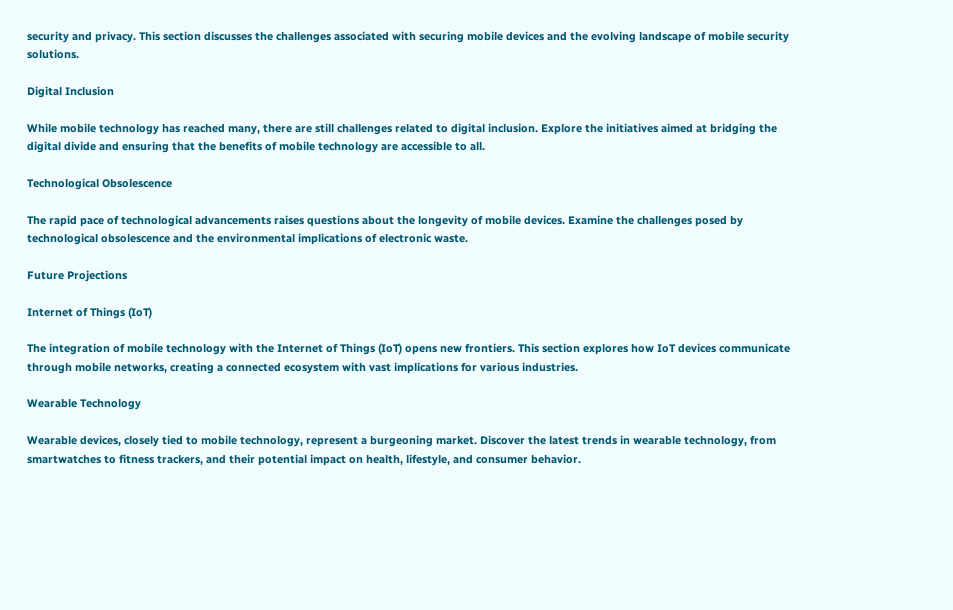security and privacy. This section discusses the challenges associated with securing mobile devices and the evolving landscape of mobile security solutions.

Digital Inclusion

While mobile technology has reached many, there are still challenges related to digital inclusion. Explore the initiatives aimed at bridging the digital divide and ensuring that the benefits of mobile technology are accessible to all.

Technological Obsolescence

The rapid pace of technological advancements raises questions about the longevity of mobile devices. Examine the challenges posed by technological obsolescence and the environmental implications of electronic waste.

Future Projections

Internet of Things (IoT)

The integration of mobile technology with the Internet of Things (IoT) opens new frontiers. This section explores how IoT devices communicate through mobile networks, creating a connected ecosystem with vast implications for various industries.

Wearable Technology

Wearable devices, closely tied to mobile technology, represent a burgeoning market. Discover the latest trends in wearable technology, from smartwatches to fitness trackers, and their potential impact on health, lifestyle, and consumer behavior.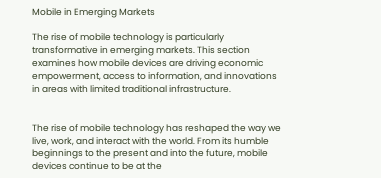Mobile in Emerging Markets

The rise of mobile technology is particularly transformative in emerging markets. This section examines how mobile devices are driving economic empowerment, access to information, and innovations in areas with limited traditional infrastructure.


The rise of mobile technology has reshaped the way we live, work, and interact with the world. From its humble beginnings to the present and into the future, mobile devices continue to be at the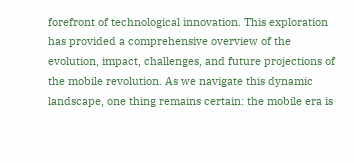forefront of technological innovation. This exploration has provided a comprehensive overview of the evolution, impact, challenges, and future projections of the mobile revolution. As we navigate this dynamic landscape, one thing remains certain: the mobile era is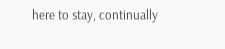here to stay, continually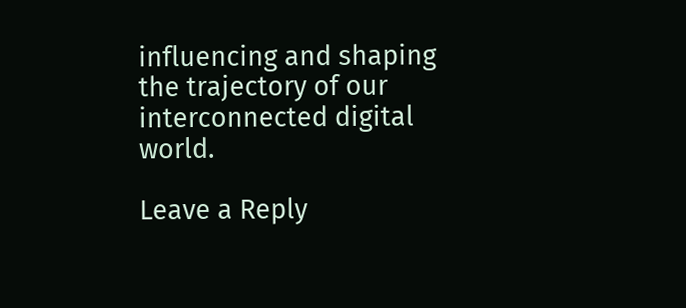influencing and shaping the trajectory of our interconnected digital world.

Leave a Reply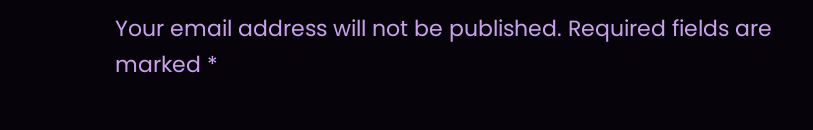Your email address will not be published. Required fields are marked *